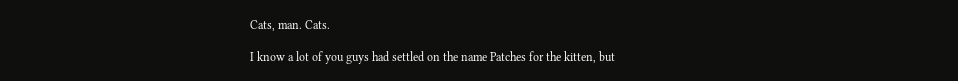Cats, man. Cats.

I know a lot of you guys had settled on the name Patches for the kitten, but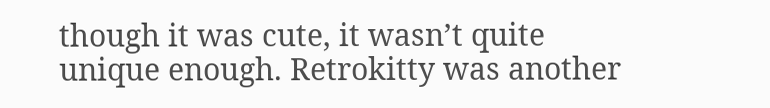though it was cute, it wasn’t quite unique enough. Retrokitty was another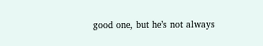good one, but he’s not always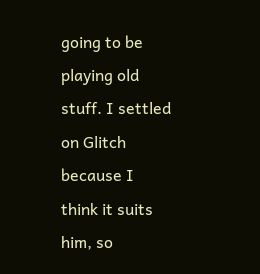going to be playing old stuff. I settled on Glitch because I think it suits him, so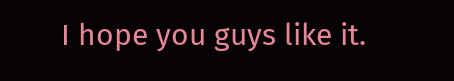I hope you guys like it.